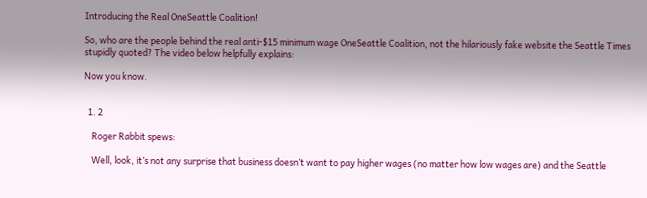Introducing the Real OneSeattle Coalition!

So, who are the people behind the real anti-$15 minimum wage OneSeattle Coalition, not the hilariously fake website the Seattle Times stupidly quoted? The video below helpfully explains:

Now you know.


  1. 2

    Roger Rabbit spews:

    Well, look, it’s not any surprise that business doesn’t want to pay higher wages (no matter how low wages are) and the Seattle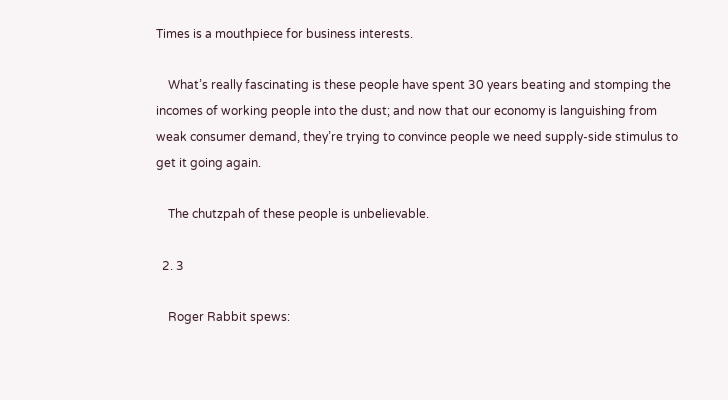Times is a mouthpiece for business interests.

    What’s really fascinating is these people have spent 30 years beating and stomping the incomes of working people into the dust; and now that our economy is languishing from weak consumer demand, they’re trying to convince people we need supply-side stimulus to get it going again.

    The chutzpah of these people is unbelievable.

  2. 3

    Roger Rabbit spews: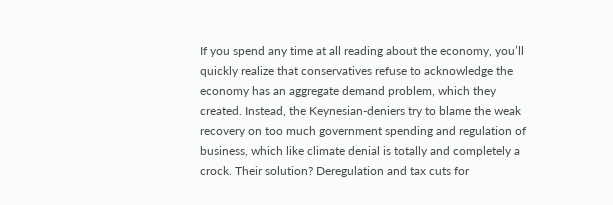If you spend any time at all reading about the economy, you’ll quickly realize that conservatives refuse to acknowledge the economy has an aggregate demand problem, which they created. Instead, the Keynesian-deniers try to blame the weak recovery on too much government spending and regulation of business, which like climate denial is totally and completely a crock. Their solution? Deregulation and tax cuts for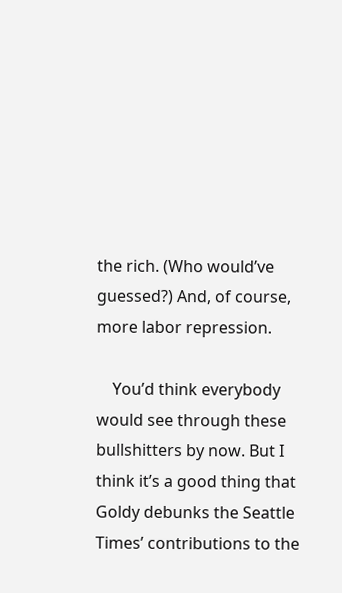the rich. (Who would’ve guessed?) And, of course, more labor repression.

    You’d think everybody would see through these bullshitters by now. But I think it’s a good thing that Goldy debunks the Seattle Times’ contributions to the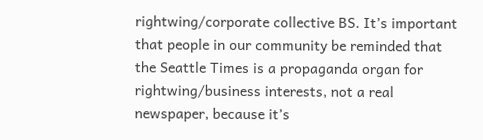rightwing/corporate collective BS. It’s important that people in our community be reminded that the Seattle Times is a propaganda organ for rightwing/business interests, not a real newspaper, because it’s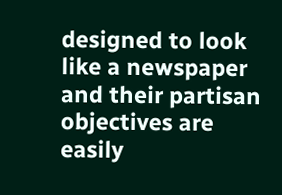designed to look like a newspaper and their partisan objectives are easily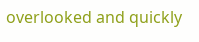overlooked and quickly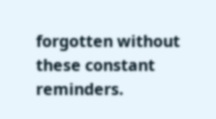forgotten without these constant reminders.